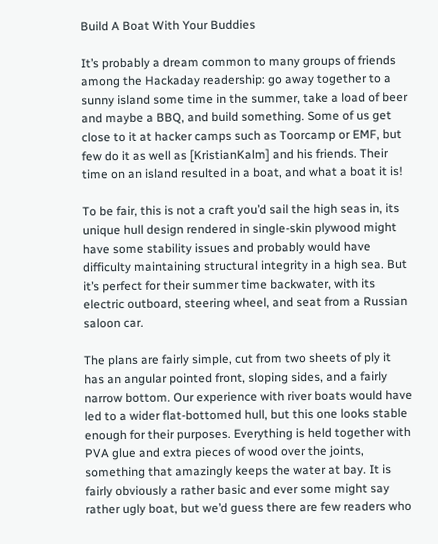Build A Boat With Your Buddies

It’s probably a dream common to many groups of friends among the Hackaday readership: go away together to a sunny island some time in the summer, take a load of beer and maybe a BBQ, and build something. Some of us get close to it at hacker camps such as Toorcamp or EMF, but few do it as well as [KristianKalm] and his friends. Their time on an island resulted in a boat, and what a boat it is!

To be fair, this is not a craft you’d sail the high seas in, its unique hull design rendered in single-skin plywood might have some stability issues and probably would have difficulty maintaining structural integrity in a high sea. But it’s perfect for their summer time backwater, with its electric outboard, steering wheel, and seat from a Russian saloon car.

The plans are fairly simple, cut from two sheets of ply it has an angular pointed front, sloping sides, and a fairly narrow bottom. Our experience with river boats would have led to a wider flat-bottomed hull, but this one looks stable enough for their purposes. Everything is held together with PVA glue and extra pieces of wood over the joints, something that amazingly keeps the water at bay. It is fairly obviously a rather basic and ever some might say rather ugly boat, but we’d guess there are few readers who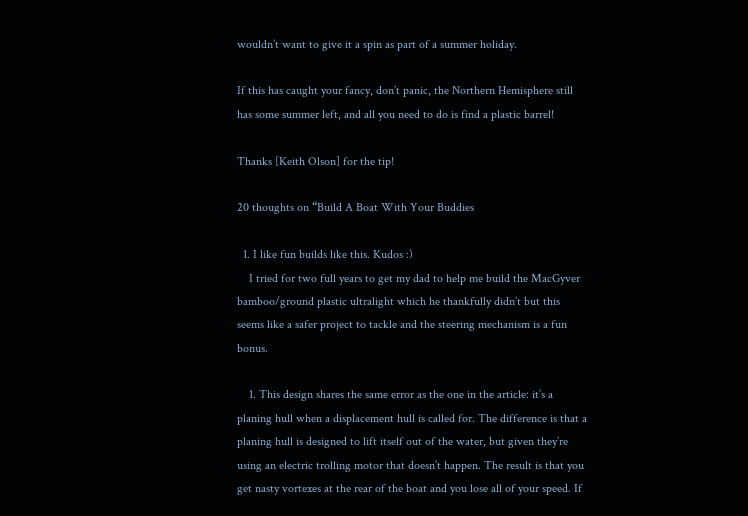wouldn’t want to give it a spin as part of a summer holiday.

If this has caught your fancy, don’t panic, the Northern Hemisphere still has some summer left, and all you need to do is find a plastic barrel!

Thanks [Keith Olson] for the tip!

20 thoughts on “Build A Boat With Your Buddies

  1. I like fun builds like this. Kudos :)
    I tried for two full years to get my dad to help me build the MacGyver bamboo/ground plastic ultralight which he thankfully didn’t but this seems like a safer project to tackle and the steering mechanism is a fun bonus.

    1. This design shares the same error as the one in the article: it’s a planing hull when a displacement hull is called for. The difference is that a planing hull is designed to lift itself out of the water, but given they’re using an electric trolling motor that doesn’t happen. The result is that you get nasty vortexes at the rear of the boat and you lose all of your speed. If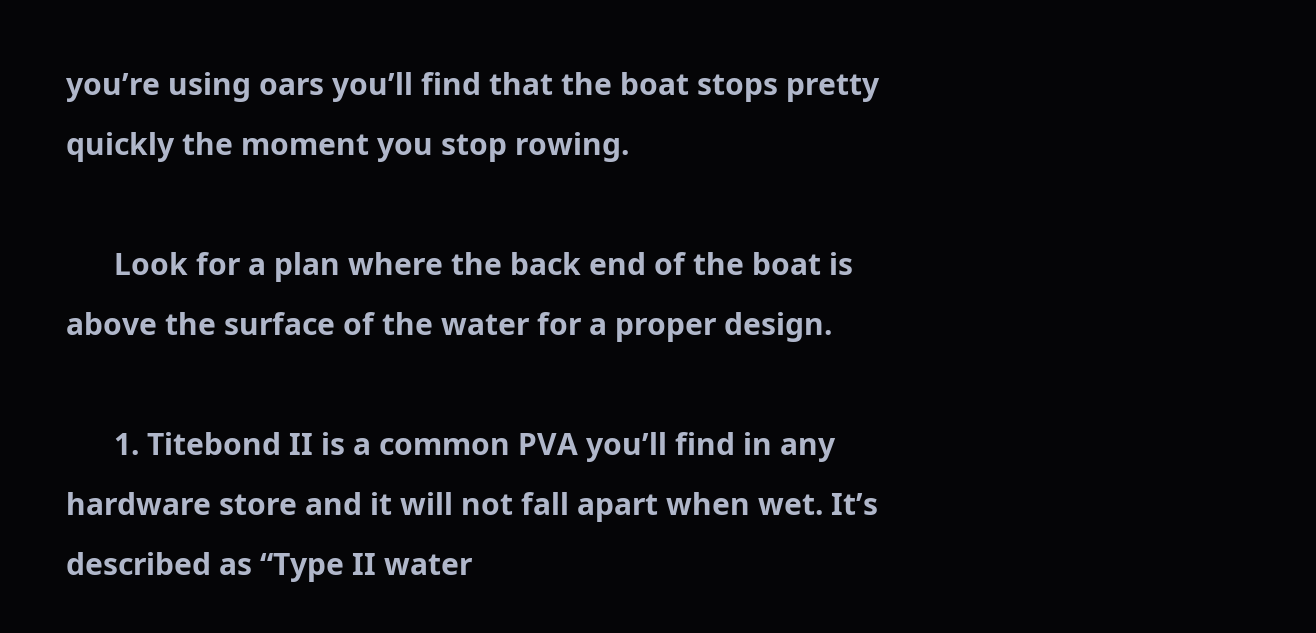you’re using oars you’ll find that the boat stops pretty quickly the moment you stop rowing.

      Look for a plan where the back end of the boat is above the surface of the water for a proper design.

      1. Titebond II is a common PVA you’ll find in any hardware store and it will not fall apart when wet. It’s described as “Type II water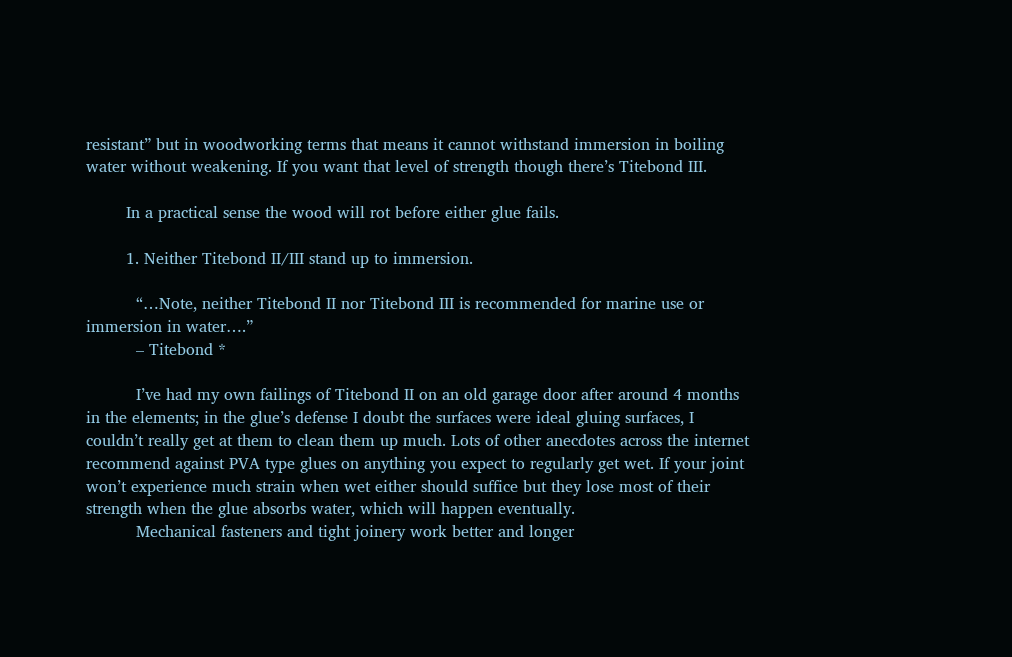resistant” but in woodworking terms that means it cannot withstand immersion in boiling water without weakening. If you want that level of strength though there’s Titebond III.

        In a practical sense the wood will rot before either glue fails.

        1. Neither Titebond II/III stand up to immersion.

          “…Note, neither Titebond II nor Titebond III is recommended for marine use or immersion in water….”
          – Titebond *

          I’ve had my own failings of Titebond II on an old garage door after around 4 months in the elements; in the glue’s defense I doubt the surfaces were ideal gluing surfaces, I couldn’t really get at them to clean them up much. Lots of other anecdotes across the internet recommend against PVA type glues on anything you expect to regularly get wet. If your joint won’t experience much strain when wet either should suffice but they lose most of their strength when the glue absorbs water, which will happen eventually.
          Mechanical fasteners and tight joinery work better and longer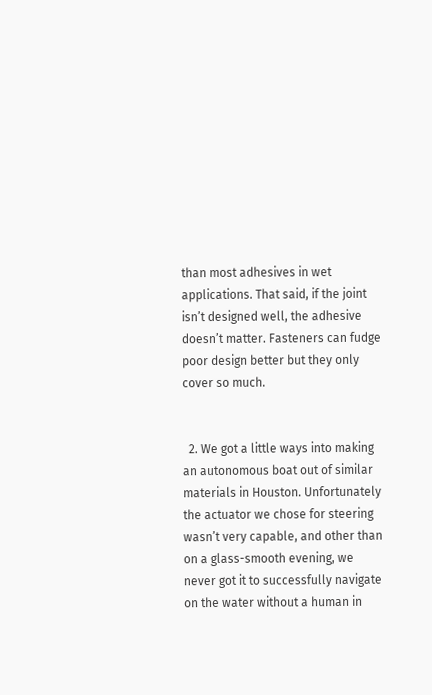than most adhesives in wet applications. That said, if the joint isn’t designed well, the adhesive doesn’t matter. Fasteners can fudge poor design better but they only cover so much.


  2. We got a little ways into making an autonomous boat out of similar materials in Houston. Unfortunately the actuator we chose for steering wasn’t very capable, and other than on a glass-smooth evening, we never got it to successfully navigate on the water without a human in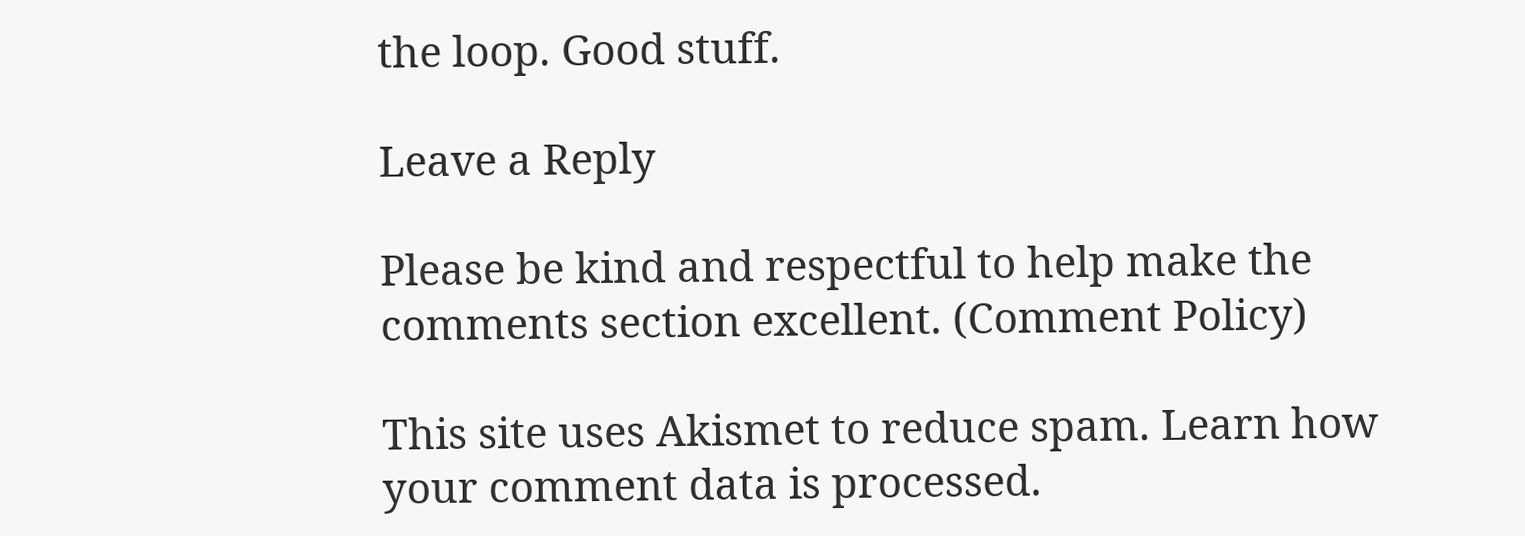the loop. Good stuff.

Leave a Reply

Please be kind and respectful to help make the comments section excellent. (Comment Policy)

This site uses Akismet to reduce spam. Learn how your comment data is processed.